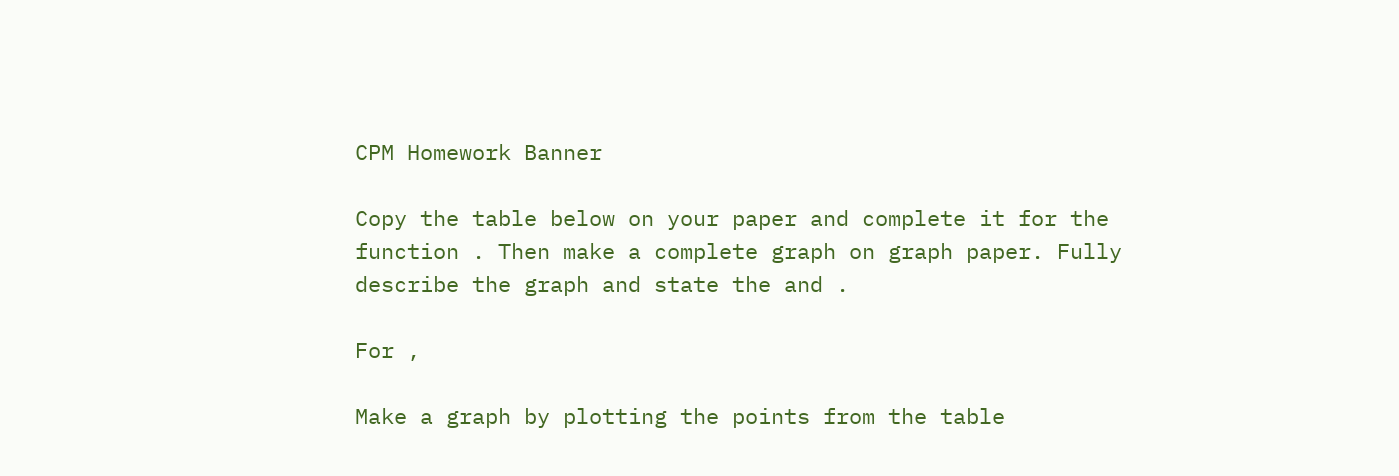CPM Homework Banner

Copy the table below on your paper and complete it for the function . Then make a complete graph on graph paper. Fully describe the graph and state the and .

For ,

Make a graph by plotting the points from the table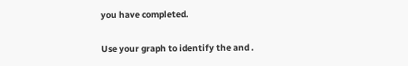you have completed.

Use your graph to identify the and .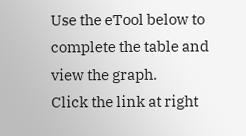Use the eTool below to complete the table and view the graph.
Click the link at right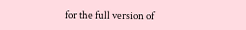for the full version of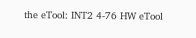the eTool: INT2 4-76 HW eTool